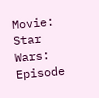Movie: Star Wars: Episode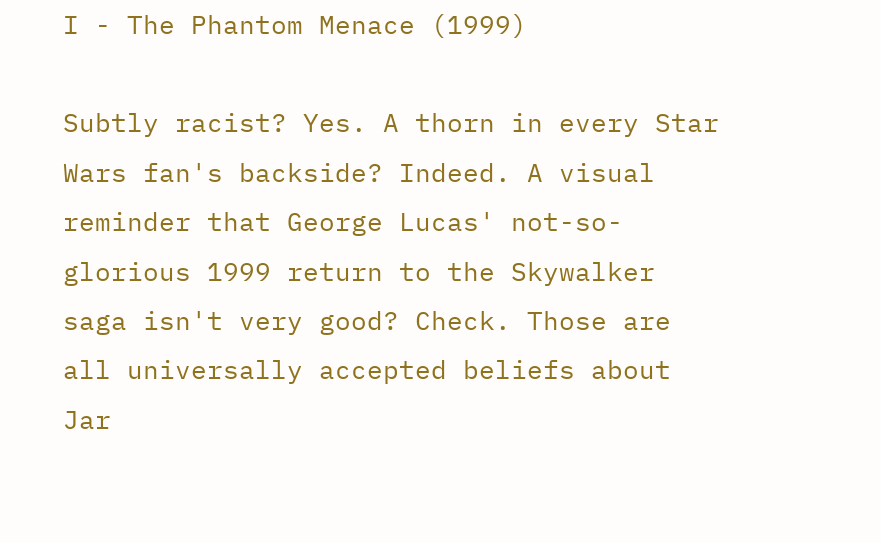I - The Phantom Menace (1999)

Subtly racist? Yes. A thorn in every Star Wars fan's backside? Indeed. A visual reminder that George Lucas' not-so-glorious 1999 return to the Skywalker saga isn't very good? Check. Those are all universally accepted beliefs about Jar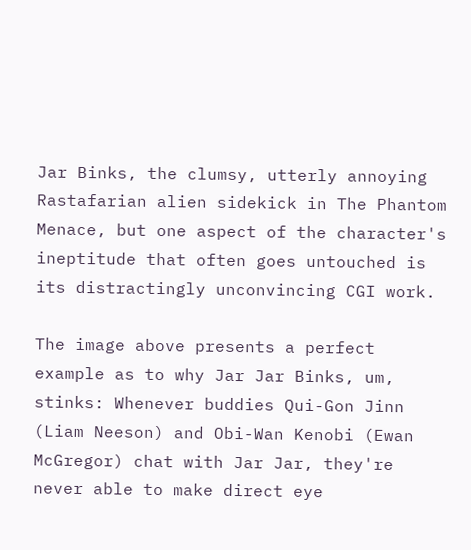Jar Binks, the clumsy, utterly annoying Rastafarian alien sidekick in The Phantom Menace, but one aspect of the character's ineptitude that often goes untouched is its distractingly unconvincing CGI work.

The image above presents a perfect example as to why Jar Jar Binks, um, stinks: Whenever buddies Qui-Gon Jinn (Liam Neeson) and Obi-Wan Kenobi (Ewan McGregor) chat with Jar Jar, they're never able to make direct eye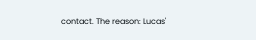contact. The reason: Lucas'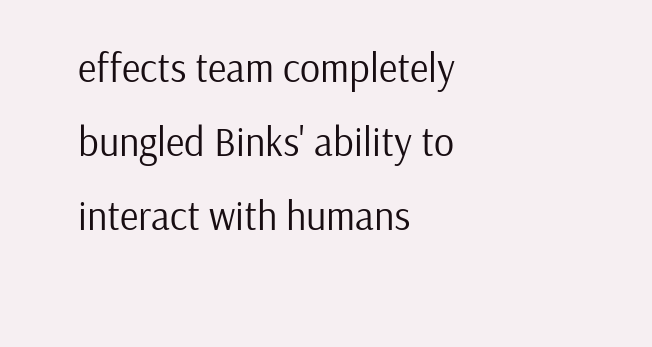effects team completely bungled Binks' ability to interact with humans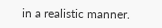in a realistic manner.